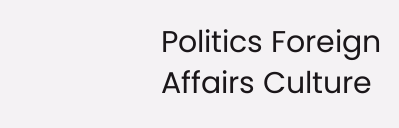Politics Foreign Affairs Culture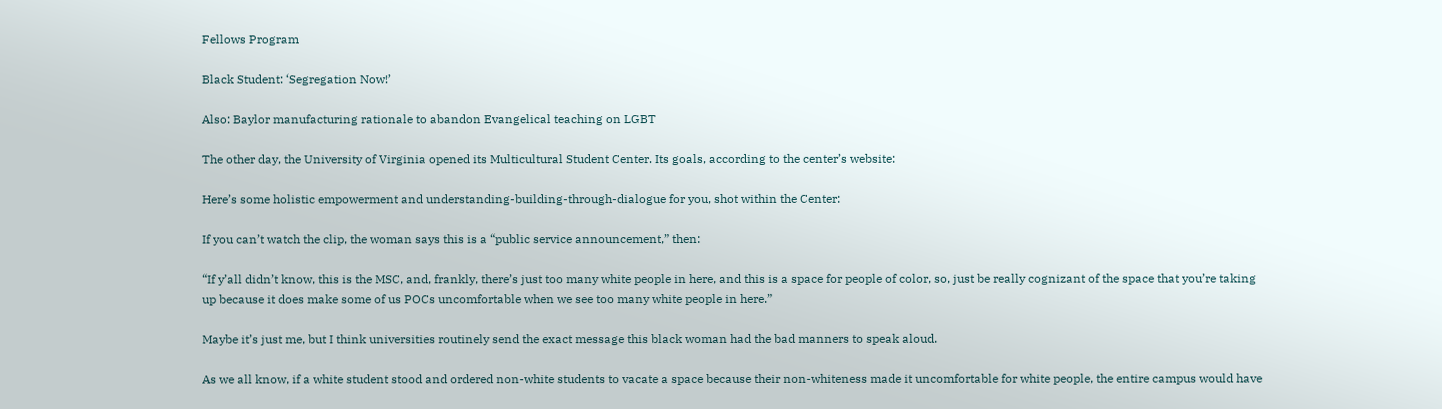Fellows Program

Black Student: ‘Segregation Now!’

Also: Baylor manufacturing rationale to abandon Evangelical teaching on LGBT

The other day, the University of Virginia opened its Multicultural Student Center. Its goals, according to the center’s website:

Here’s some holistic empowerment and understanding-building-through-dialogue for you, shot within the Center:

If you can’t watch the clip, the woman says this is a “public service announcement,” then:

“If y’all didn’t know, this is the MSC, and, frankly, there’s just too many white people in here, and this is a space for people of color, so, just be really cognizant of the space that you’re taking up because it does make some of us POCs uncomfortable when we see too many white people in here.”

Maybe it’s just me, but I think universities routinely send the exact message this black woman had the bad manners to speak aloud.

As we all know, if a white student stood and ordered non-white students to vacate a space because their non-whiteness made it uncomfortable for white people, the entire campus would have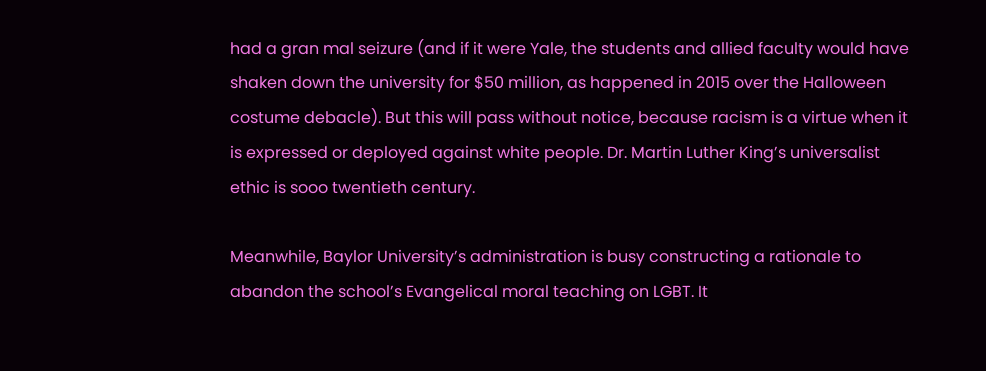had a gran mal seizure (and if it were Yale, the students and allied faculty would have shaken down the university for $50 million, as happened in 2015 over the Halloween costume debacle). But this will pass without notice, because racism is a virtue when it is expressed or deployed against white people. Dr. Martin Luther King’s universalist ethic is sooo twentieth century.

Meanwhile, Baylor University’s administration is busy constructing a rationale to abandon the school’s Evangelical moral teaching on LGBT. It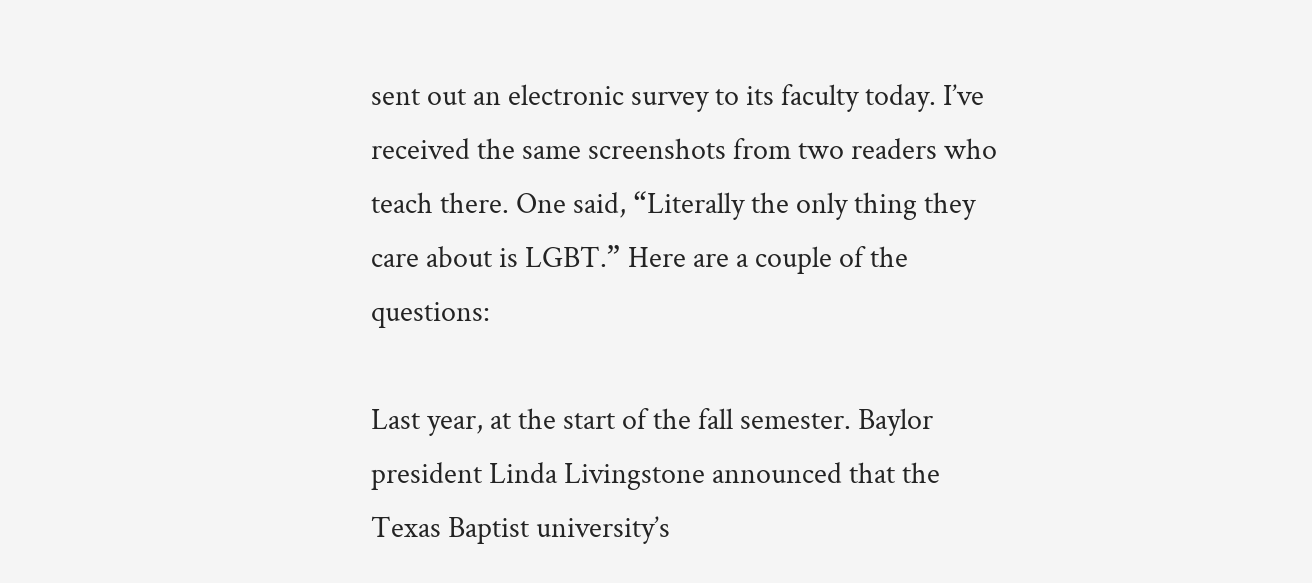sent out an electronic survey to its faculty today. I’ve received the same screenshots from two readers who teach there. One said, “Literally the only thing they care about is LGBT.” Here are a couple of the questions:

Last year, at the start of the fall semester. Baylor president Linda Livingstone announced that the Texas Baptist university’s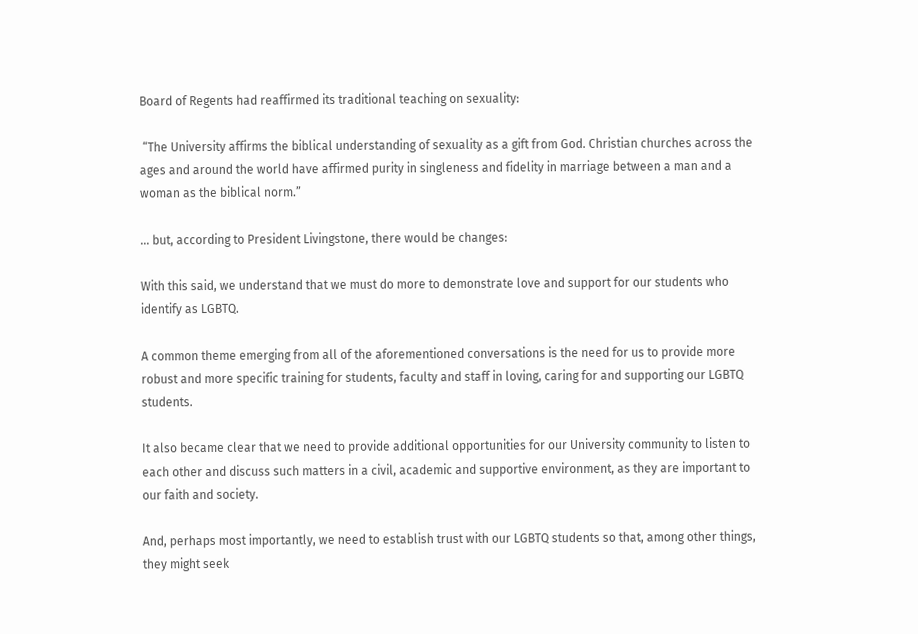Board of Regents had reaffirmed its traditional teaching on sexuality:

 “The University affirms the biblical understanding of sexuality as a gift from God. Christian churches across the ages and around the world have affirmed purity in singleness and fidelity in marriage between a man and a woman as the biblical norm.”

… but, according to President Livingstone, there would be changes:

With this said, we understand that we must do more to demonstrate love and support for our students who identify as LGBTQ.

A common theme emerging from all of the aforementioned conversations is the need for us to provide more robust and more specific training for students, faculty and staff in loving, caring for and supporting our LGBTQ students.

It also became clear that we need to provide additional opportunities for our University community to listen to each other and discuss such matters in a civil, academic and supportive environment, as they are important to our faith and society.

And, perhaps most importantly, we need to establish trust with our LGBTQ students so that, among other things, they might seek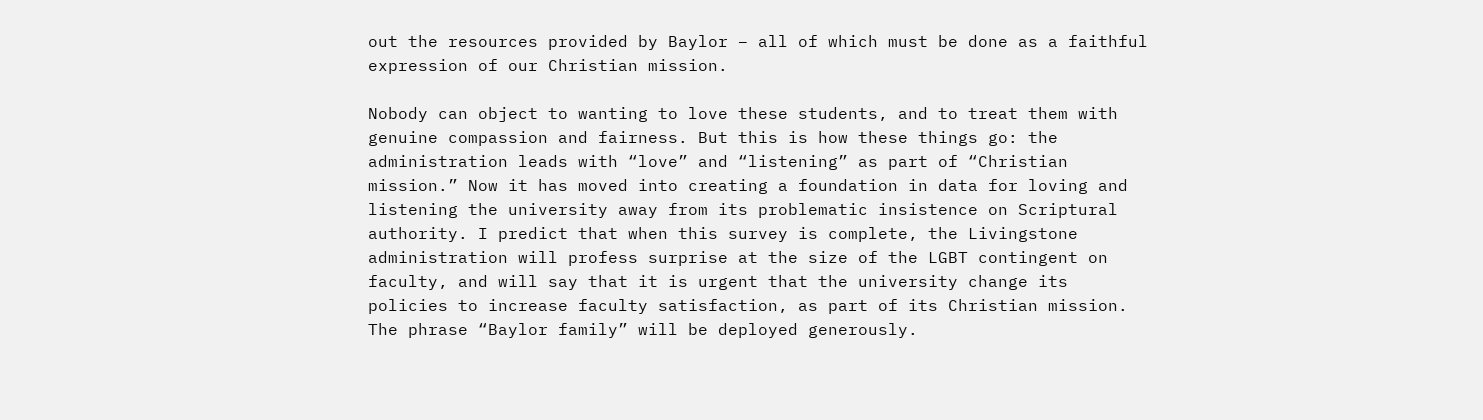out the resources provided by Baylor – all of which must be done as a faithful expression of our Christian mission.

Nobody can object to wanting to love these students, and to treat them with genuine compassion and fairness. But this is how these things go: the administration leads with “love” and “listening” as part of “Christian mission.” Now it has moved into creating a foundation in data for loving and listening the university away from its problematic insistence on Scriptural authority. I predict that when this survey is complete, the Livingstone administration will profess surprise at the size of the LGBT contingent on faculty, and will say that it is urgent that the university change its policies to increase faculty satisfaction, as part of its Christian mission. The phrase “Baylor family” will be deployed generously.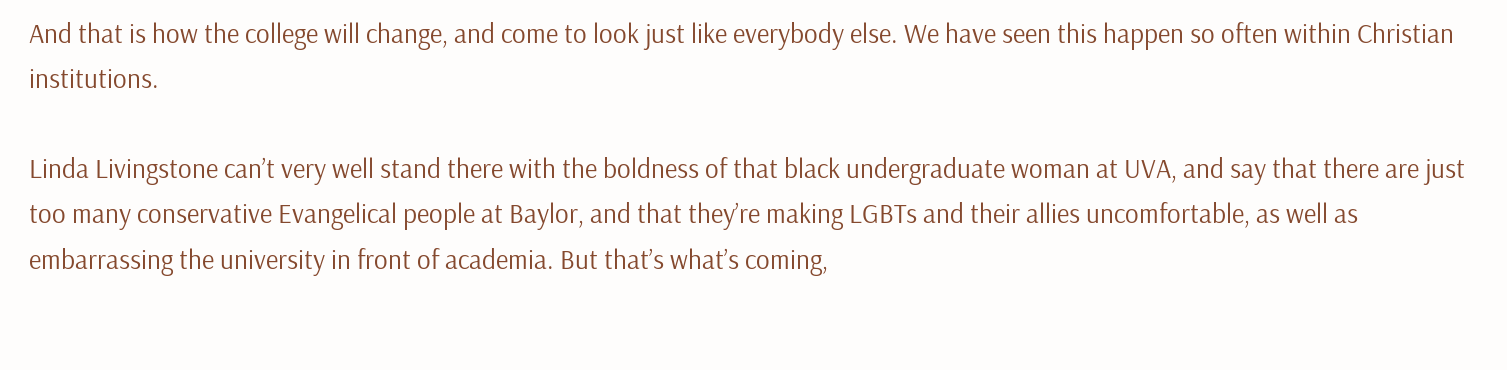And that is how the college will change, and come to look just like everybody else. We have seen this happen so often within Christian institutions.

Linda Livingstone can’t very well stand there with the boldness of that black undergraduate woman at UVA, and say that there are just too many conservative Evangelical people at Baylor, and that they’re making LGBTs and their allies uncomfortable, as well as embarrassing the university in front of academia. But that’s what’s coming,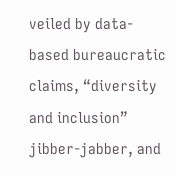veiled by data-based bureaucratic claims, “diversity and inclusion” jibber-jabber, and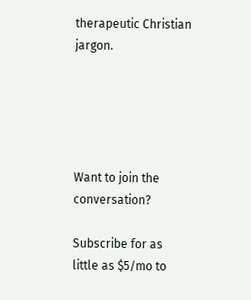therapeutic Christian jargon.





Want to join the conversation?

Subscribe for as little as $5/mo to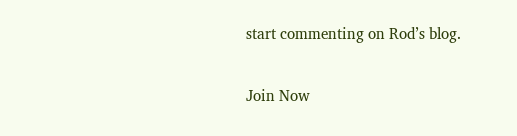start commenting on Rod’s blog.

Join Now